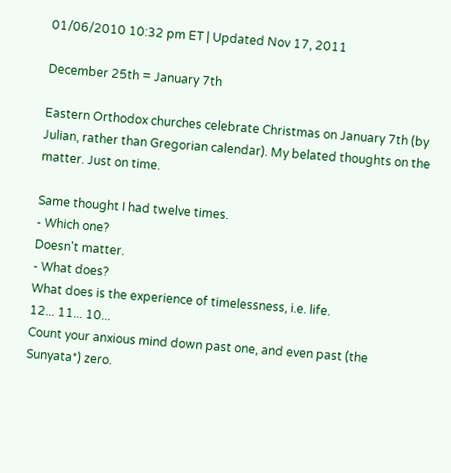01/06/2010 10:32 pm ET | Updated Nov 17, 2011

December 25th = January 7th

Eastern Orthodox churches celebrate Christmas on January 7th (by Julian, rather than Gregorian calendar). My belated thoughts on the matter. Just on time.

Same thought I had twelve times.
- Which one?
Doesn't matter.
- What does?
What does is the experience of timelessness, i.e. life.
12... 11... 10...
Count your anxious mind down past one, and even past (the Sunyata*) zero.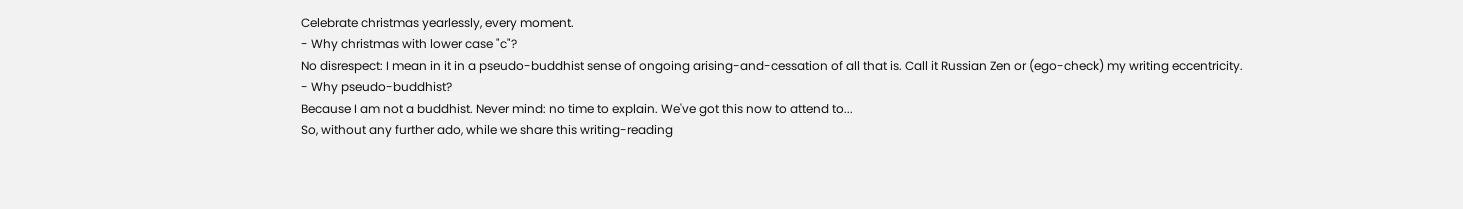Celebrate christmas yearlessly, every moment.
- Why christmas with lower case "c"?
No disrespect: I mean in it in a pseudo-buddhist sense of ongoing arising-and-cessation of all that is. Call it Russian Zen or (ego-check) my writing eccentricity.
- Why pseudo-buddhist?
Because I am not a buddhist. Never mind: no time to explain. We've got this now to attend to...
So, without any further ado, while we share this writing-reading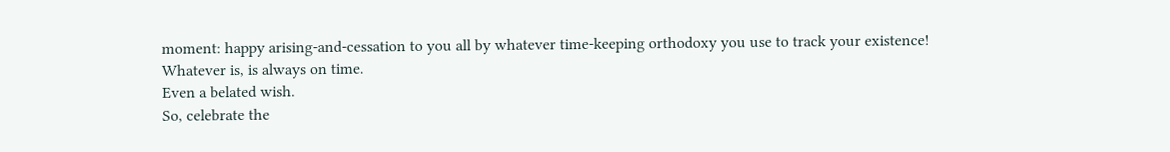moment: happy arising-and-cessation to you all by whatever time-keeping orthodoxy you use to track your existence!
Whatever is, is always on time.
Even a belated wish.
So, celebrate the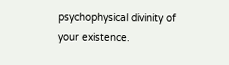psychophysical divinity of your existence.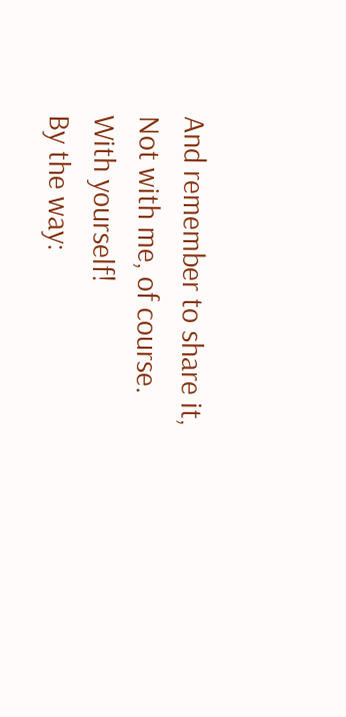And remember to share it,
Not with me, of course.
With yourself!
By the way: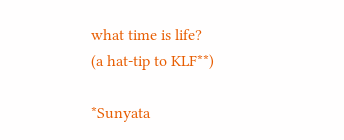what time is life?
(a hat-tip to KLF**)

*Sunyata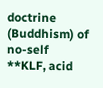doctrine (Buddhism) of no-self
**KLF, acid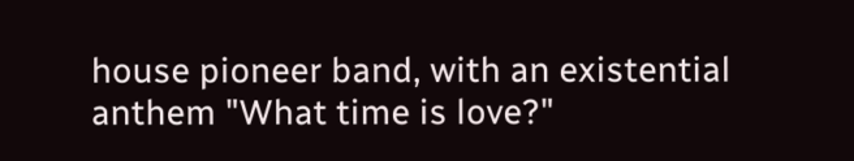house pioneer band, with an existential anthem "What time is love?"